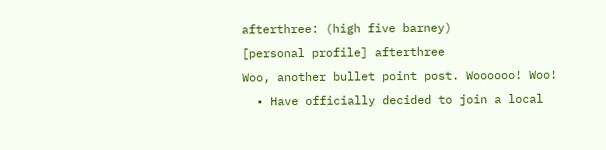afterthree: (high five barney)
[personal profile] afterthree
Woo, another bullet point post. Woooooo! Woo!
  • Have officially decided to join a local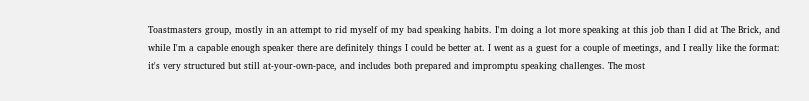Toastmasters group, mostly in an attempt to rid myself of my bad speaking habits. I'm doing a lot more speaking at this job than I did at The Brick, and while I'm a capable enough speaker there are definitely things I could be better at. I went as a guest for a couple of meetings, and I really like the format: it's very structured but still at-your-own-pace, and includes both prepared and impromptu speaking challenges. The most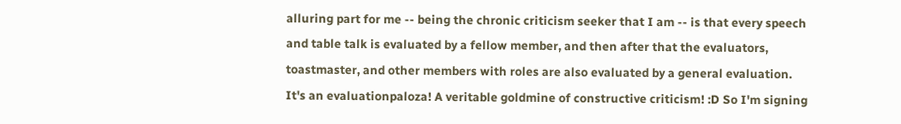alluring part for me -- being the chronic criticism seeker that I am -- is that every speech and table talk is evaluated by a fellow member, and then after that the evaluators, toastmaster, and other members with roles are also evaluated by a general evaluation. It's an evaluationpaloza! A veritable goldmine of constructive criticism! :D So I'm signing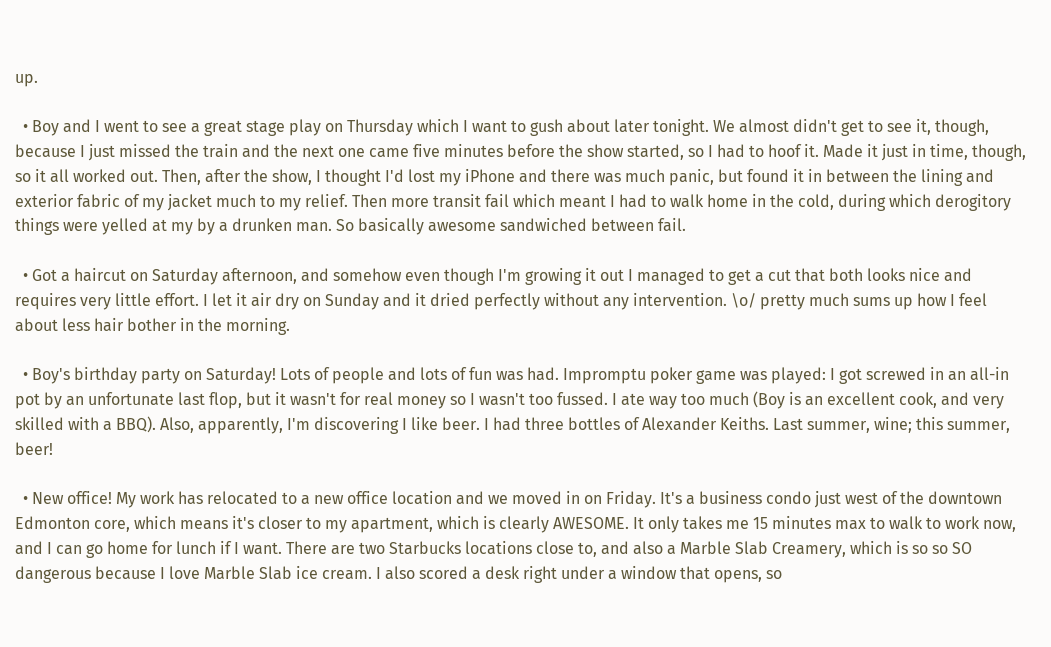up.

  • Boy and I went to see a great stage play on Thursday which I want to gush about later tonight. We almost didn't get to see it, though, because I just missed the train and the next one came five minutes before the show started, so I had to hoof it. Made it just in time, though, so it all worked out. Then, after the show, I thought I'd lost my iPhone and there was much panic, but found it in between the lining and exterior fabric of my jacket much to my relief. Then more transit fail which meant I had to walk home in the cold, during which derogitory things were yelled at my by a drunken man. So basically awesome sandwiched between fail.

  • Got a haircut on Saturday afternoon, and somehow even though I'm growing it out I managed to get a cut that both looks nice and requires very little effort. I let it air dry on Sunday and it dried perfectly without any intervention. \o/ pretty much sums up how I feel about less hair bother in the morning.

  • Boy's birthday party on Saturday! Lots of people and lots of fun was had. Impromptu poker game was played: I got screwed in an all-in pot by an unfortunate last flop, but it wasn't for real money so I wasn't too fussed. I ate way too much (Boy is an excellent cook, and very skilled with a BBQ). Also, apparently, I'm discovering I like beer. I had three bottles of Alexander Keiths. Last summer, wine; this summer, beer!

  • New office! My work has relocated to a new office location and we moved in on Friday. It's a business condo just west of the downtown Edmonton core, which means it's closer to my apartment, which is clearly AWESOME. It only takes me 15 minutes max to walk to work now, and I can go home for lunch if I want. There are two Starbucks locations close to, and also a Marble Slab Creamery, which is so so SO dangerous because I love Marble Slab ice cream. I also scored a desk right under a window that opens, so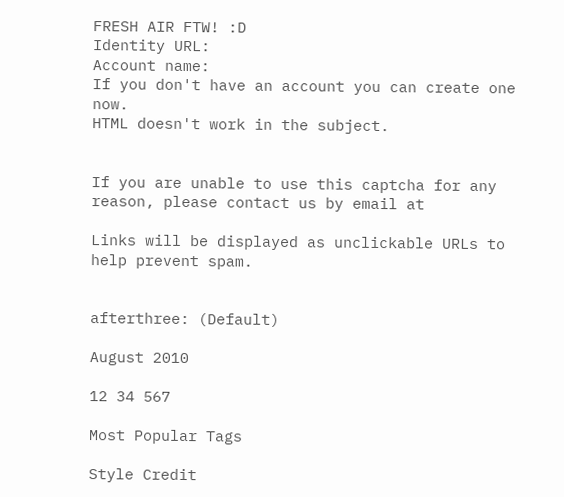FRESH AIR FTW! :D
Identity URL:
Account name:
If you don't have an account you can create one now.
HTML doesn't work in the subject.


If you are unable to use this captcha for any reason, please contact us by email at

Links will be displayed as unclickable URLs to help prevent spam.


afterthree: (Default)

August 2010

12 34 567

Most Popular Tags

Style Credit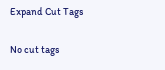Expand Cut Tags

No cut tags